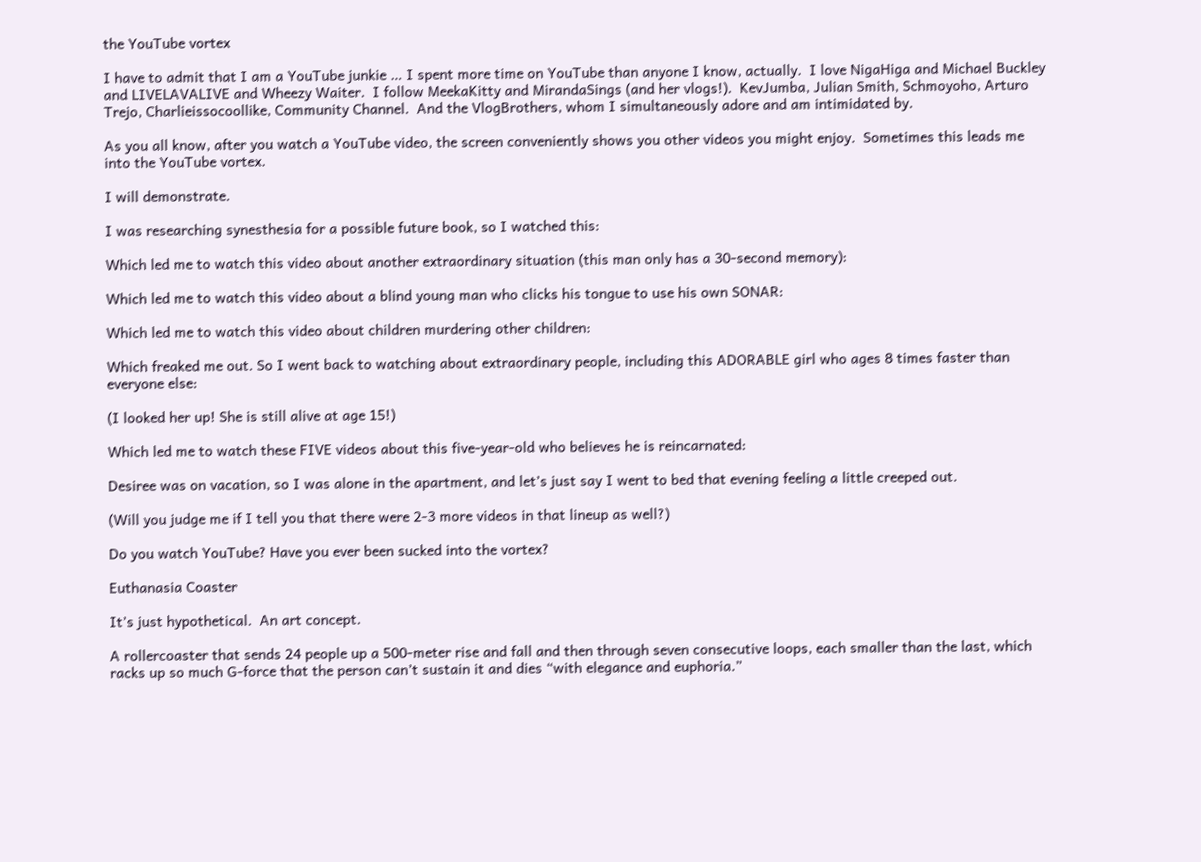the YouTube vortex

I have to admit that I am a YouTube junkie … I spent more time on YouTube than anyone I know, actually.  I love NigaHiga and Michael Buckley and LIVELAVALIVE and Wheezy Waiter.  I follow MeekaKitty and MirandaSings (and her vlogs!).  KevJumba, Julian Smith, Schmoyoho, Arturo Trejo, Charlieissocoollike, Community Channel.  And the VlogBrothers, whom I simultaneously adore and am intimidated by.

As you all know, after you watch a YouTube video, the screen conveniently shows you other videos you might enjoy.  Sometimes this leads me into the YouTube vortex.

I will demonstrate.

I was researching synesthesia for a possible future book, so I watched this:

Which led me to watch this video about another extraordinary situation (this man only has a 30-second memory):

Which led me to watch this video about a blind young man who clicks his tongue to use his own SONAR:

Which led me to watch this video about children murdering other children:

Which freaked me out. So I went back to watching about extraordinary people, including this ADORABLE girl who ages 8 times faster than everyone else:

(I looked her up! She is still alive at age 15!)

Which led me to watch these FIVE videos about this five-year-old who believes he is reincarnated:

Desiree was on vacation, so I was alone in the apartment, and let’s just say I went to bed that evening feeling a little creeped out.

(Will you judge me if I tell you that there were 2-3 more videos in that lineup as well?)

Do you watch YouTube? Have you ever been sucked into the vortex?

Euthanasia Coaster

It’s just hypothetical.  An art concept.

A rollercoaster that sends 24 people up a 500-meter rise and fall and then through seven consecutive loops, each smaller than the last, which racks up so much G-force that the person can’t sustain it and dies “with elegance and euphoria.”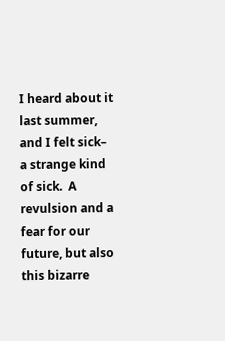I heard about it last summer, and I felt sick– a strange kind of sick.  A revulsion and a fear for our future, but also this bizarre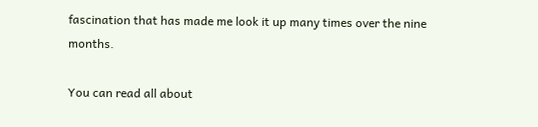fascination that has made me look it up many times over the nine months.

You can read all about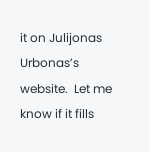it on Julijonas Urbonas’s website.  Let me know if it fills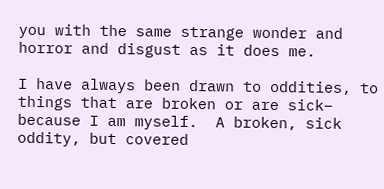you with the same strange wonder and horror and disgust as it does me.

I have always been drawn to oddities, to things that are broken or are sick– because I am myself.  A broken, sick oddity, but covered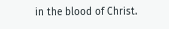in the blood of Christ.